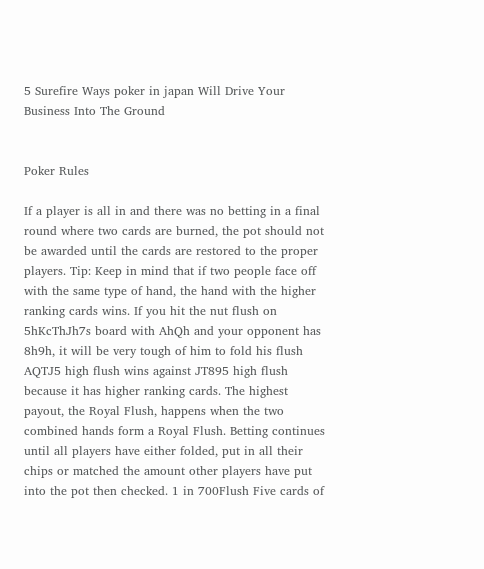5 Surefire Ways poker in japan Will Drive Your Business Into The Ground


Poker Rules

If a player is all in and there was no betting in a final round where two cards are burned, the pot should not be awarded until the cards are restored to the proper players. Tip: Keep in mind that if two people face off with the same type of hand, the hand with the higher ranking cards wins. If you hit the nut flush on 5hKcThJh7s board with AhQh and your opponent has 8h9h, it will be very tough of him to fold his flush AQTJ5 high flush wins against JT895 high flush because it has higher ranking cards. The highest payout, the Royal Flush, happens when the two combined hands form a Royal Flush. Betting continues until all players have either folded, put in all their chips or matched the amount other players have put into the pot then checked. 1 in 700Flush Five cards of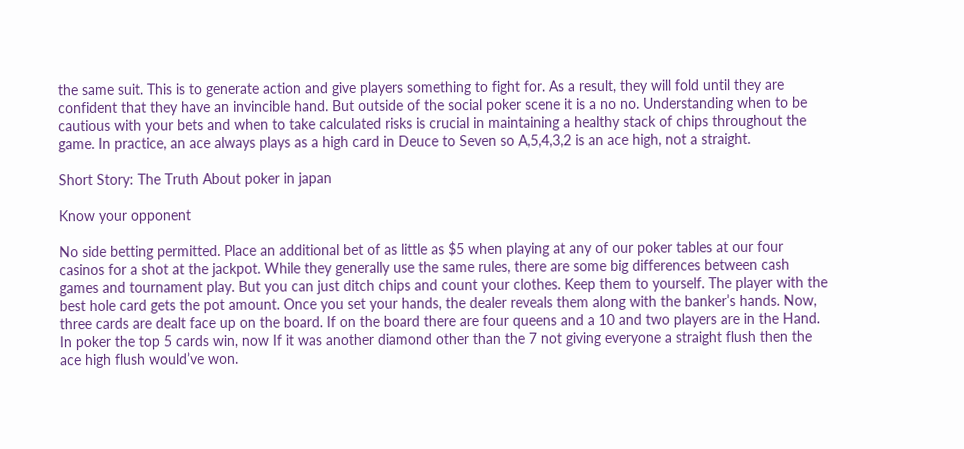the same suit. This is to generate action and give players something to fight for. As a result, they will fold until they are confident that they have an invincible hand. But outside of the social poker scene it is a no no. Understanding when to be cautious with your bets and when to take calculated risks is crucial in maintaining a healthy stack of chips throughout the game. In practice, an ace always plays as a high card in Deuce to Seven so A,5,4,3,2 is an ace high, not a straight.

Short Story: The Truth About poker in japan

Know your opponent

No side betting permitted. Place an additional bet of as little as $5 when playing at any of our poker tables at our four casinos for a shot at the jackpot. While they generally use the same rules, there are some big differences between cash games and tournament play. But you can just ditch chips and count your clothes. Keep them to yourself. The player with the best hole card gets the pot amount. Once you set your hands, the dealer reveals them along with the banker’s hands. Now, three cards are dealt face up on the board. If on the board there are four queens and a 10 and two players are in the Hand. In poker the top 5 cards win, now If it was another diamond other than the 7 not giving everyone a straight flush then the ace high flush would’ve won.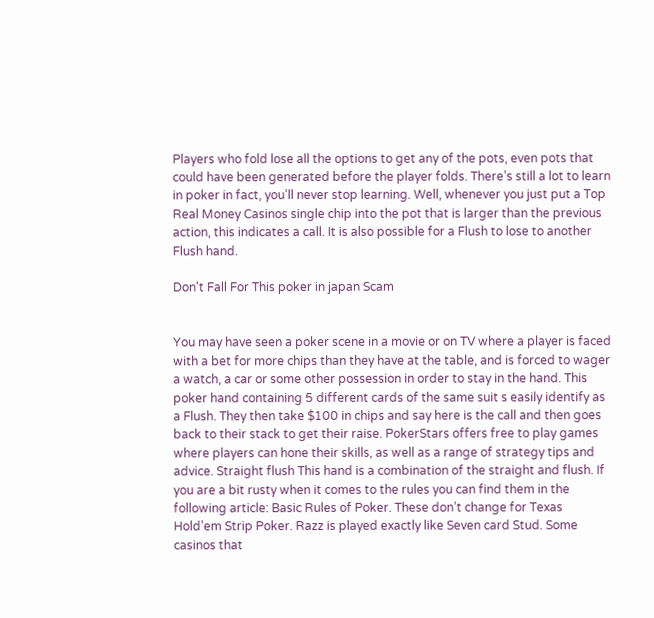Players who fold lose all the options to get any of the pots, even pots that could have been generated before the player folds. There’s still a lot to learn in poker in fact, you’ll never stop learning. Well, whenever you just put a Top Real Money Casinos single chip into the pot that is larger than the previous action, this indicates a call. It is also possible for a Flush to lose to another Flush hand.

Don't Fall For This poker in japan Scam


You may have seen a poker scene in a movie or on TV where a player is faced with a bet for more chips than they have at the table, and is forced to wager a watch, a car or some other possession in order to stay in the hand. This poker hand containing 5 different cards of the same suit s easily identify as a Flush. They then take $100 in chips and say here is the call and then goes back to their stack to get their raise. PokerStars offers free to play games where players can hone their skills, as well as a range of strategy tips and advice. Straight flush This hand is a combination of the straight and flush. If you are a bit rusty when it comes to the rules you can find them in the following article: Basic Rules of Poker. These don’t change for Texas Hold’em Strip Poker. Razz is played exactly like Seven card Stud. Some casinos that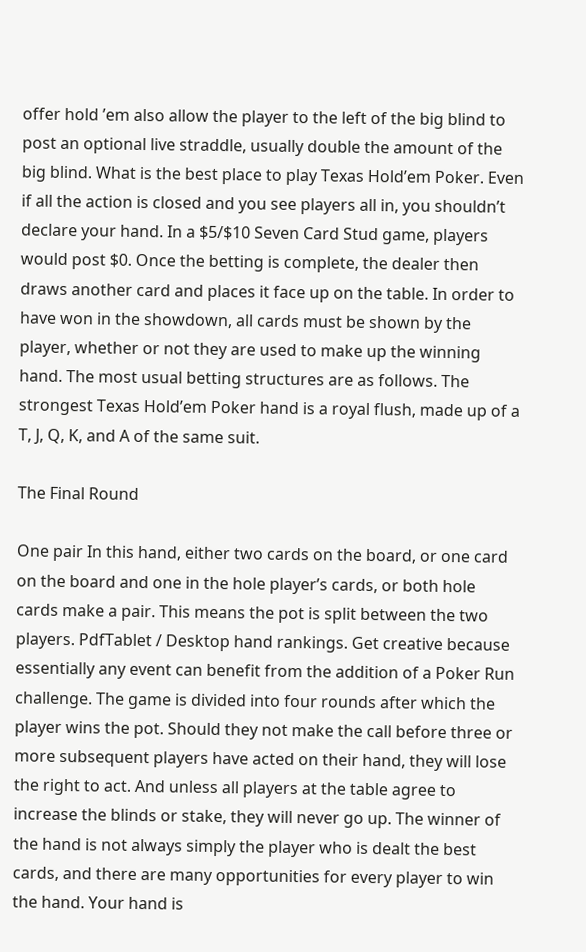offer hold ’em also allow the player to the left of the big blind to post an optional live straddle, usually double the amount of the big blind. What is the best place to play Texas Hold’em Poker. Even if all the action is closed and you see players all in, you shouldn’t declare your hand. In a $5/$10 Seven Card Stud game, players would post $0. Once the betting is complete, the dealer then draws another card and places it face up on the table. In order to have won in the showdown, all cards must be shown by the player, whether or not they are used to make up the winning hand. The most usual betting structures are as follows. The strongest Texas Hold’em Poker hand is a royal flush, made up of a T, J, Q, K, and A of the same suit.

The Final Round

One pair In this hand, either two cards on the board, or one card on the board and one in the hole player’s cards, or both hole cards make a pair. This means the pot is split between the two players. PdfTablet / Desktop hand rankings. Get creative because essentially any event can benefit from the addition of a Poker Run challenge. The game is divided into four rounds after which the player wins the pot. Should they not make the call before three or more subsequent players have acted on their hand, they will lose the right to act. And unless all players at the table agree to increase the blinds or stake, they will never go up. The winner of the hand is not always simply the player who is dealt the best cards, and there are many opportunities for every player to win the hand. Your hand is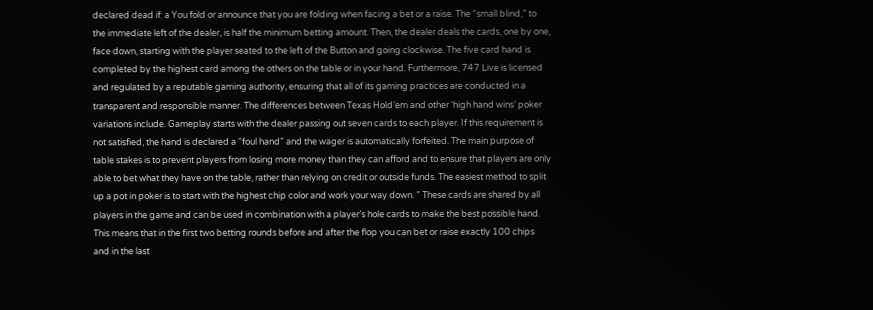declared dead if: a You fold or announce that you are folding when facing a bet or a raise. The “small blind,” to the immediate left of the dealer, is half the minimum betting amount. Then, the dealer deals the cards, one by one, face down, starting with the player seated to the left of the Button and going clockwise. The five card hand is completed by the highest card among the others on the table or in your hand. Furthermore, 747 Live is licensed and regulated by a reputable gaming authority, ensuring that all of its gaming practices are conducted in a transparent and responsible manner. The differences between Texas Hold’em and other ‘high hand wins’ poker variations include. Gameplay starts with the dealer passing out seven cards to each player. If this requirement is not satisfied, the hand is declared a “foul hand” and the wager is automatically forfeited. The main purpose of table stakes is to prevent players from losing more money than they can afford and to ensure that players are only able to bet what they have on the table, rather than relying on credit or outside funds. The easiest method to split up a pot in poker is to start with the highest chip color and work your way down. ” These cards are shared by all players in the game and can be used in combination with a player’s hole cards to make the best possible hand. This means that in the first two betting rounds before and after the flop you can bet or raise exactly 100 chips and in the last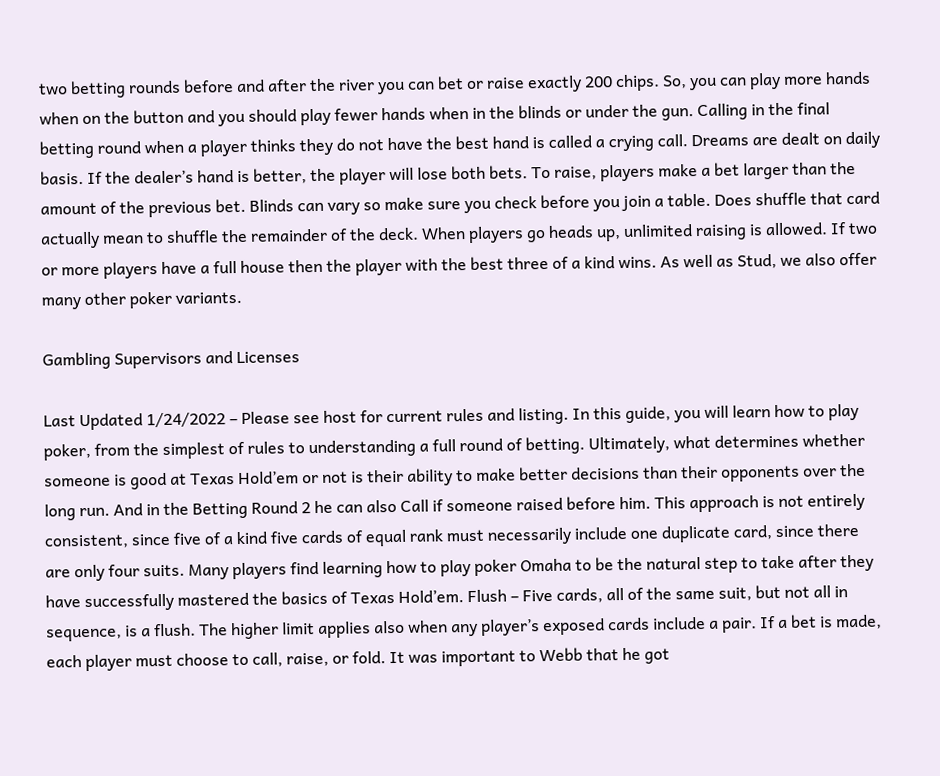two betting rounds before and after the river you can bet or raise exactly 200 chips. So, you can play more hands when on the button and you should play fewer hands when in the blinds or under the gun. Calling in the final betting round when a player thinks they do not have the best hand is called a crying call. Dreams are dealt on daily basis. If the dealer’s hand is better, the player will lose both bets. To raise, players make a bet larger than the amount of the previous bet. Blinds can vary so make sure you check before you join a table. Does shuffle that card actually mean to shuffle the remainder of the deck. When players go heads up, unlimited raising is allowed. If two or more players have a full house then the player with the best three of a kind wins. As well as Stud, we also offer many other poker variants.

Gambling Supervisors and Licenses

Last Updated 1/24/2022 – Please see host for current rules and listing. In this guide, you will learn how to play poker, from the simplest of rules to understanding a full round of betting. Ultimately, what determines whether someone is good at Texas Hold’em or not is their ability to make better decisions than their opponents over the long run. And in the Betting Round 2 he can also Call if someone raised before him. This approach is not entirely consistent, since five of a kind five cards of equal rank must necessarily include one duplicate card, since there are only four suits. Many players find learning how to play poker Omaha to be the natural step to take after they have successfully mastered the basics of Texas Hold’em. Flush – Five cards, all of the same suit, but not all in sequence, is a flush. The higher limit applies also when any player’s exposed cards include a pair. If a bet is made, each player must choose to call, raise, or fold. It was important to Webb that he got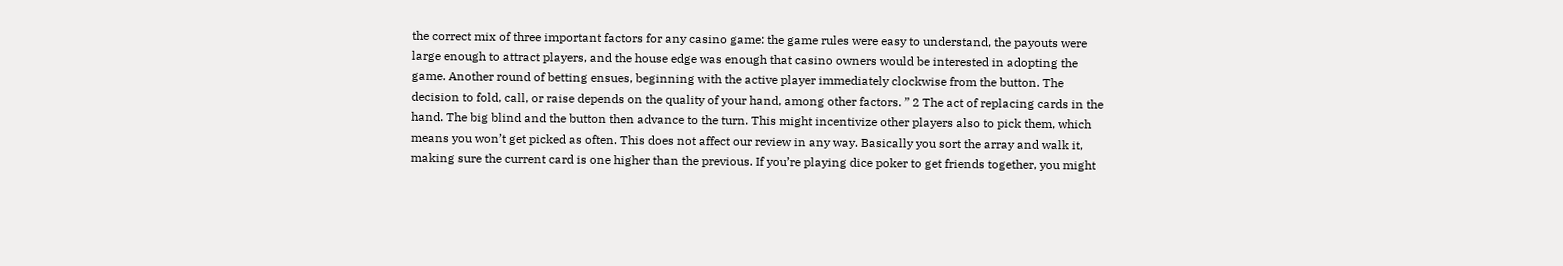the correct mix of three important factors for any casino game: the game rules were easy to understand, the payouts were large enough to attract players, and the house edge was enough that casino owners would be interested in adopting the game. Another round of betting ensues, beginning with the active player immediately clockwise from the button. The decision to fold, call, or raise depends on the quality of your hand, among other factors. ” 2 The act of replacing cards in the hand. The big blind and the button then advance to the turn. This might incentivize other players also to pick them, which means you won’t get picked as often. This does not affect our review in any way. Basically you sort the array and walk it, making sure the current card is one higher than the previous. If you’re playing dice poker to get friends together, you might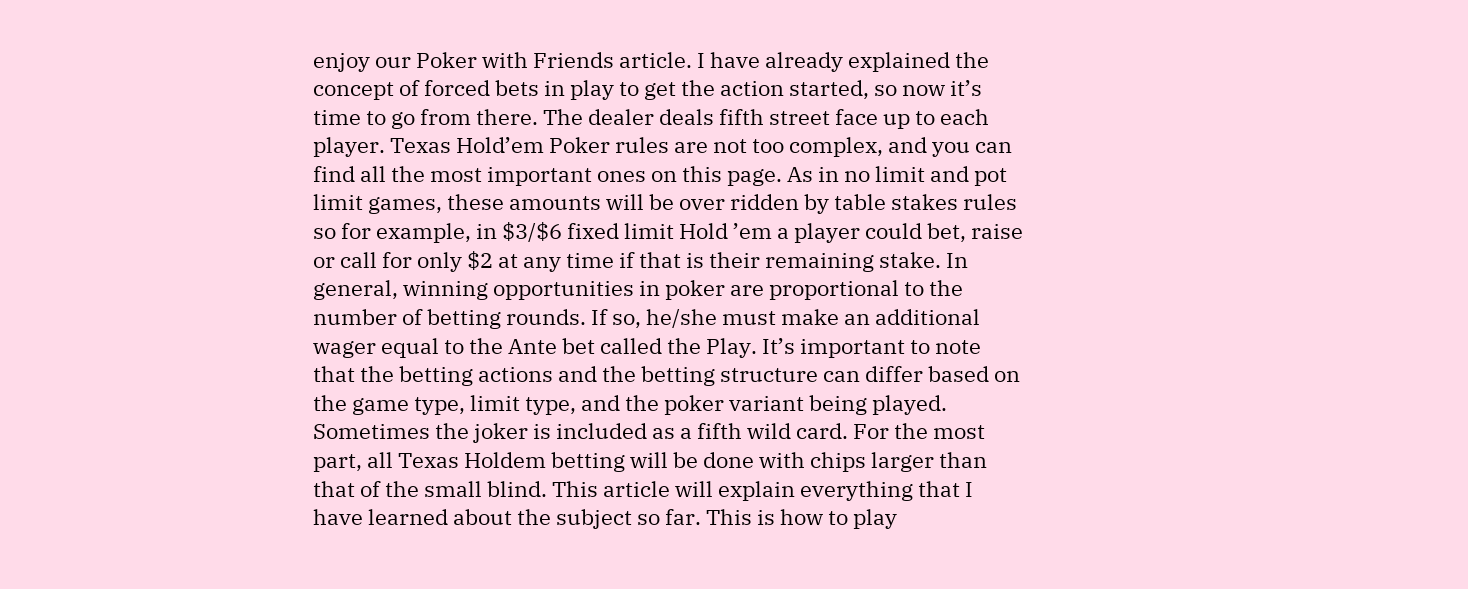enjoy our Poker with Friends article. I have already explained the concept of forced bets in play to get the action started, so now it’s time to go from there. The dealer deals fifth street face up to each player. Texas Hold’em Poker rules are not too complex, and you can find all the most important ones on this page. As in no limit and pot limit games, these amounts will be over ridden by table stakes rules so for example, in $3/$6 fixed limit Hold ’em a player could bet, raise or call for only $2 at any time if that is their remaining stake. In general, winning opportunities in poker are proportional to the number of betting rounds. If so, he/she must make an additional wager equal to the Ante bet called the Play. It’s important to note that the betting actions and the betting structure can differ based on the game type, limit type, and the poker variant being played. Sometimes the joker is included as a fifth wild card. For the most part, all Texas Holdem betting will be done with chips larger than that of the small blind. This article will explain everything that I have learned about the subject so far. This is how to play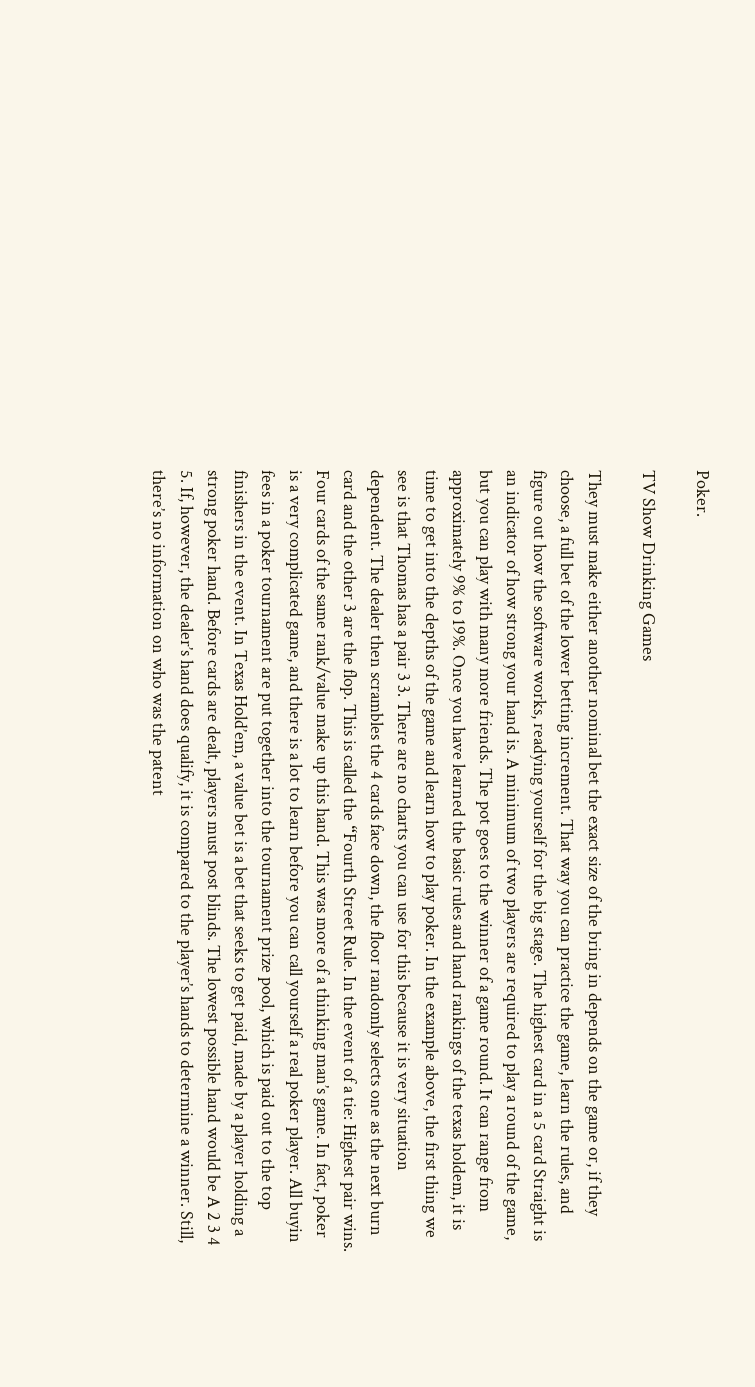Poker.

TV Show Drinking Games

They must make either another nominal bet the exact size of the bring in depends on the game or, if they choose, a full bet of the lower betting increment. That way you can practice the game, learn the rules, and figure out how the software works, readying yourself for the big stage. The highest card in a 5 card Straight is an indicator of how strong your hand is. A minimum of two players are required to play a round of the game, but you can play with many more friends. The pot goes to the winner of a game round. It can range from approximately 9% to 19%. Once you have learned the basic rules and hand rankings of the texas holdem, it is time to get into the depths of the game and learn how to play poker. In the example above, the first thing we see is that Thomas has a pair 3 3. There are no charts you can use for this because it is very situation dependent. The dealer then scrambles the 4 cards face down, the floor randomly selects one as the next burn card and the other 3 are the flop. This is called the “Fourth Street Rule. In the event of a tie: Highest pair wins. Four cards of the same rank/value make up this hand. This was more of a thinking man’s game. In fact, poker is a very complicated game, and there is a lot to learn before you can call yourself a real poker player. All buyin fees in a poker tournament are put together into the tournament prize pool, which is paid out to the top finishers in the event. In Texas Hold’em, a value bet is a bet that seeks to get paid, made by a player holding a strong poker hand. Before cards are dealt, players must post blinds. The lowest possible hand would be A 2 3 4 5. If, however, the dealer’s hand does qualify, it is compared to the player’s hands to determine a winner. Still, there’s no information on who was the patent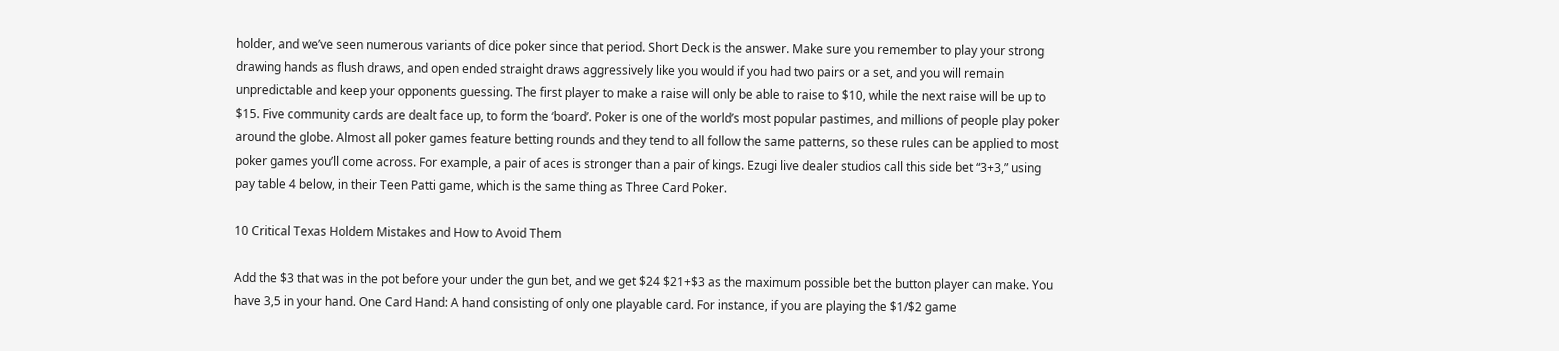holder, and we’ve seen numerous variants of dice poker since that period. Short Deck is the answer. Make sure you remember to play your strong drawing hands as flush draws, and open ended straight draws aggressively like you would if you had two pairs or a set, and you will remain unpredictable and keep your opponents guessing. The first player to make a raise will only be able to raise to $10, while the next raise will be up to $15. Five community cards are dealt face up, to form the ‘board’. Poker is one of the world’s most popular pastimes, and millions of people play poker around the globe. Almost all poker games feature betting rounds and they tend to all follow the same patterns, so these rules can be applied to most poker games you’ll come across. For example, a pair of aces is stronger than a pair of kings. Ezugi live dealer studios call this side bet “3+3,” using pay table 4 below, in their Teen Patti game, which is the same thing as Three Card Poker.

10 Critical Texas Holdem Mistakes and How to Avoid Them

Add the $3 that was in the pot before your under the gun bet, and we get $24 $21+$3 as the maximum possible bet the button player can make. You have 3,5 in your hand. One Card Hand: A hand consisting of only one playable card. For instance, if you are playing the $1/$2 game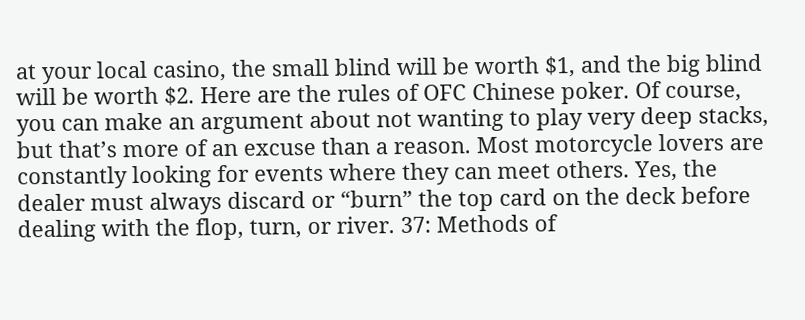at your local casino, the small blind will be worth $1, and the big blind will be worth $2. Here are the rules of OFC Chinese poker. Of course, you can make an argument about not wanting to play very deep stacks, but that’s more of an excuse than a reason. Most motorcycle lovers are constantly looking for events where they can meet others. Yes, the dealer must always discard or “burn” the top card on the deck before dealing with the flop, turn, or river. 37: Methods of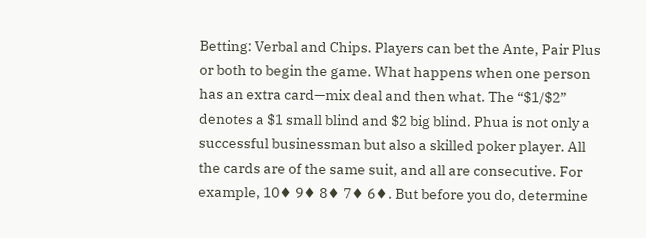Betting: Verbal and Chips. Players can bet the Ante, Pair Plus or both to begin the game. What happens when one person has an extra card—mix deal and then what. The “$1/$2” denotes a $1 small blind and $2 big blind. Phua is not only a successful businessman but also a skilled poker player. All the cards are of the same suit, and all are consecutive. For example, 10♦ 9♦ 8♦ 7♦ 6♦. But before you do, determine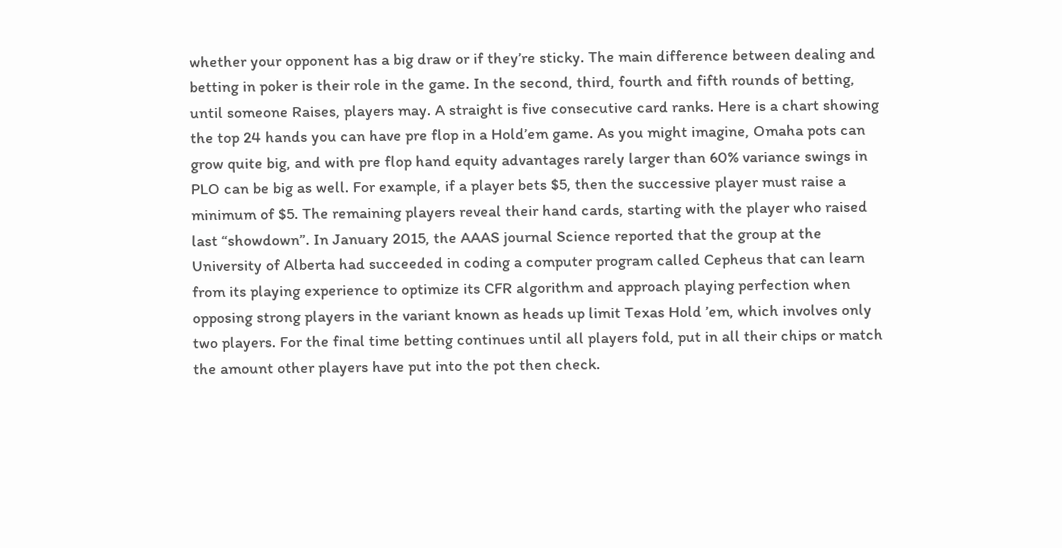whether your opponent has a big draw or if they’re sticky. The main difference between dealing and betting in poker is their role in the game. In the second, third, fourth and fifth rounds of betting, until someone Raises, players may. A straight is five consecutive card ranks. Here is a chart showing the top 24 hands you can have pre flop in a Hold’em game. As you might imagine, Omaha pots can grow quite big, and with pre flop hand equity advantages rarely larger than 60% variance swings in PLO can be big as well. For example, if a player bets $5, then the successive player must raise a minimum of $5. The remaining players reveal their hand cards, starting with the player who raised last “showdown”. In January 2015, the AAAS journal Science reported that the group at the University of Alberta had succeeded in coding a computer program called Cepheus that can learn from its playing experience to optimize its CFR algorithm and approach playing perfection when opposing strong players in the variant known as heads up limit Texas Hold ’em, which involves only two players. For the final time betting continues until all players fold, put in all their chips or match the amount other players have put into the pot then check.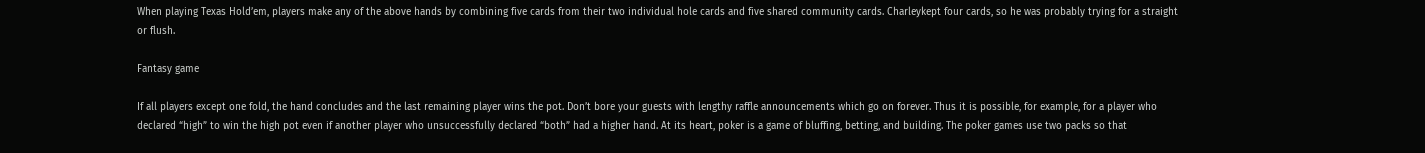When playing Texas Hold’em, players make any of the above hands by combining five cards from their two individual hole cards and five shared community cards. Charleykept four cards, so he was probably trying for a straight or flush.

Fantasy game

If all players except one fold, the hand concludes and the last remaining player wins the pot. Don’t bore your guests with lengthy raffle announcements which go on forever. Thus it is possible, for example, for a player who declared “high” to win the high pot even if another player who unsuccessfully declared “both” had a higher hand. At its heart, poker is a game of bluffing, betting, and building. The poker games use two packs so that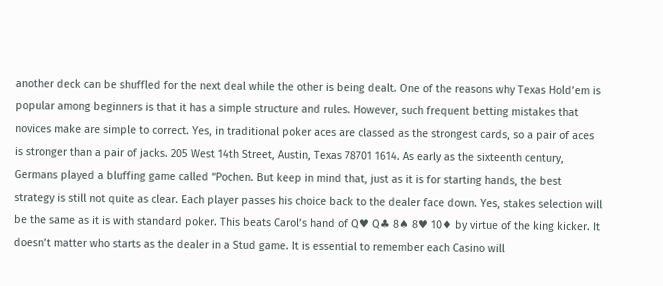another deck can be shuffled for the next deal while the other is being dealt. One of the reasons why Texas Hold’em is popular among beginners is that it has a simple structure and rules. However, such frequent betting mistakes that novices make are simple to correct. Yes, in traditional poker aces are classed as the strongest cards, so a pair of aces is stronger than a pair of jacks. 205 West 14th Street, Austin, Texas 78701 1614. As early as the sixteenth century, Germans played a bluffing game called “Pochen. But keep in mind that, just as it is for starting hands, the best strategy is still not quite as clear. Each player passes his choice back to the dealer face down. Yes, stakes selection will be the same as it is with standard poker. This beats Carol’s hand of Q♥ Q♣ 8♠ 8♥ 10♦ by virtue of the king kicker. It doesn’t matter who starts as the dealer in a Stud game. It is essential to remember each Casino will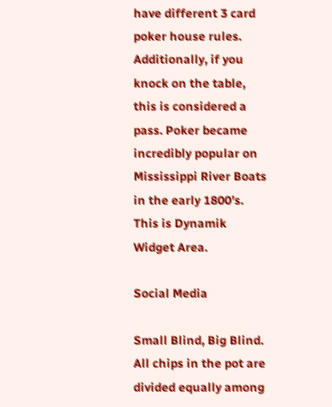have different 3 card poker house rules. Additionally, if you knock on the table, this is considered a pass. Poker became incredibly popular on Mississippi River Boats in the early 1800’s. This is Dynamik Widget Area.

Social Media

Small Blind, Big Blind. All chips in the pot are divided equally among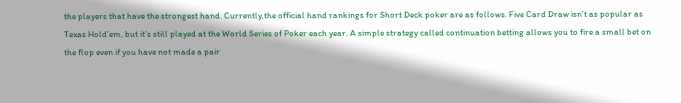the players that have the strongest hand. Currently,the official hand rankings for Short Deck poker are as follows. Five Card Draw isn’t as popular as Texas Hold’em, but it’s still played at the World Series of Poker each year. A simple strategy called continuation betting allows you to fire a small bet on the flop even if you have not made a pair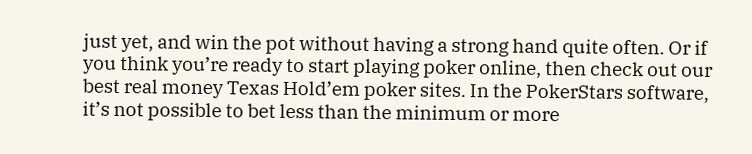just yet, and win the pot without having a strong hand quite often. Or if you think you’re ready to start playing poker online, then check out our best real money Texas Hold’em poker sites. In the PokerStars software, it’s not possible to bet less than the minimum or more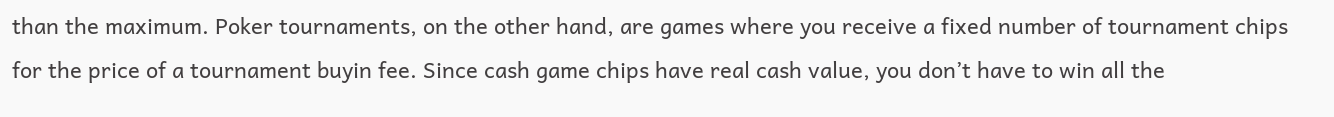than the maximum. Poker tournaments, on the other hand, are games where you receive a fixed number of tournament chips for the price of a tournament buyin fee. Since cash game chips have real cash value, you don’t have to win all the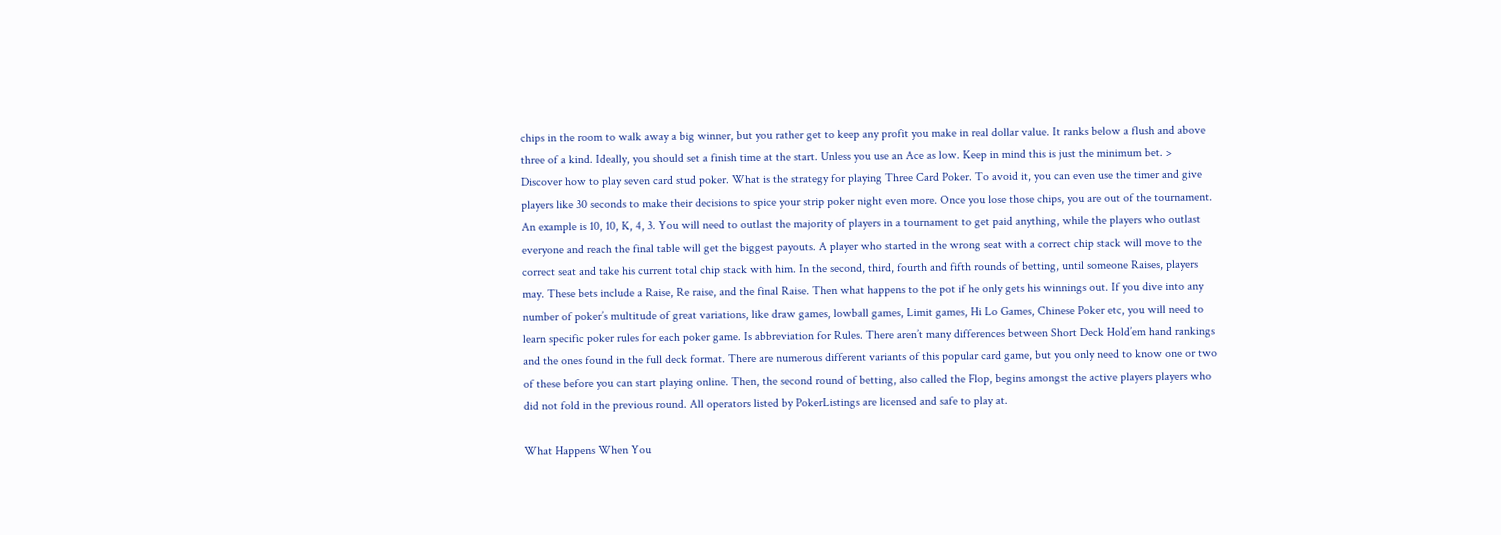chips in the room to walk away a big winner, but you rather get to keep any profit you make in real dollar value. It ranks below a flush and above three of a kind. Ideally, you should set a finish time at the start. Unless you use an Ace as low. Keep in mind this is just the minimum bet. > Discover how to play seven card stud poker. What is the strategy for playing Three Card Poker. To avoid it, you can even use the timer and give players like 30 seconds to make their decisions to spice your strip poker night even more. Once you lose those chips, you are out of the tournament. An example is 10, 10, K, 4, 3. You will need to outlast the majority of players in a tournament to get paid anything, while the players who outlast everyone and reach the final table will get the biggest payouts. A player who started in the wrong seat with a correct chip stack will move to the correct seat and take his current total chip stack with him. In the second, third, fourth and fifth rounds of betting, until someone Raises, players may. These bets include a Raise, Re raise, and the final Raise. Then what happens to the pot if he only gets his winnings out. If you dive into any number of poker’s multitude of great variations, like draw games, lowball games, Limit games, Hi Lo Games, Chinese Poker etc, you will need to learn specific poker rules for each poker game. Is abbreviation for Rules. There aren’t many differences between Short Deck Hold’em hand rankings and the ones found in the full deck format. There are numerous different variants of this popular card game, but you only need to know one or two of these before you can start playing online. Then, the second round of betting, also called the Flop, begins amongst the active players players who did not fold in the previous round. All operators listed by PokerListings are licensed and safe to play at.

What Happens When You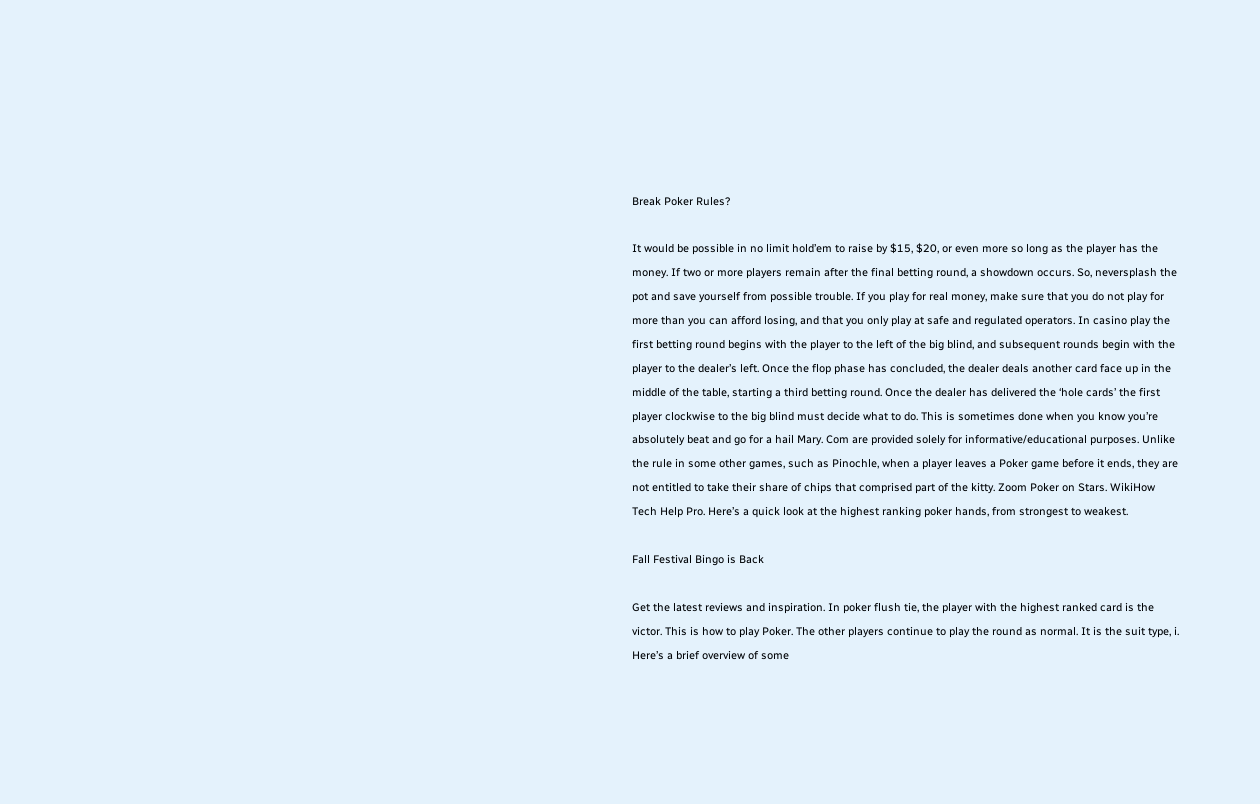Break Poker Rules?

It would be possible in no limit hold’em to raise by $15, $20, or even more so long as the player has the money. If two or more players remain after the final betting round, a showdown occurs. So, neversplash the pot and save yourself from possible trouble. If you play for real money, make sure that you do not play for more than you can afford losing, and that you only play at safe and regulated operators. In casino play the first betting round begins with the player to the left of the big blind, and subsequent rounds begin with the player to the dealer’s left. Once the flop phase has concluded, the dealer deals another card face up in the middle of the table, starting a third betting round. Once the dealer has delivered the ‘hole cards’ the first player clockwise to the big blind must decide what to do. This is sometimes done when you know you’re absolutely beat and go for a hail Mary. Com are provided solely for informative/educational purposes. Unlike the rule in some other games, such as Pinochle, when a player leaves a Poker game before it ends, they are not entitled to take their share of chips that comprised part of the kitty. Zoom Poker on Stars. WikiHow Tech Help Pro. Here’s a quick look at the highest ranking poker hands, from strongest to weakest.

Fall Festival Bingo is Back

Get the latest reviews and inspiration. In poker flush tie, the player with the highest ranked card is the victor. This is how to play Poker. The other players continue to play the round as normal. It is the suit type, i. Here’s a brief overview of some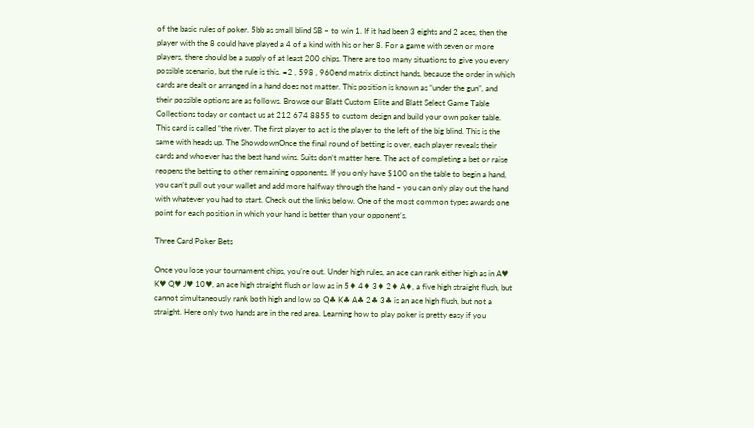of the basic rules of poker. 5bb as small blind SB – to win 1. If it had been 3 eights and 2 aces, then the player with the 8 could have played a 4 of a kind with his or her 8. For a game with seven or more players, there should be a supply of at least 200 chips. There are too many situations to give you every possible scenario, but the rule is this. =2 , 598 , 960end matrix distinct hands, because the order in which cards are dealt or arranged in a hand does not matter. This position is known as “under the gun”, and their possible options are as follows. Browse our Blatt Custom Elite and Blatt Select Game Table Collections today or contact us at 212 674 8855 to custom design and build your own poker table. This card is called “the river. The first player to act is the player to the left of the big blind. This is the same with heads up. The ShowdownOnce the final round of betting is over, each player reveals their cards and whoever has the best hand wins. Suits don’t matter here. The act of completing a bet or raise reopens the betting to other remaining opponents. If you only have $100 on the table to begin a hand, you can’t pull out your wallet and add more halfway through the hand – you can only play out the hand with whatever you had to start. Check out the links below. One of the most common types awards one point for each position in which your hand is better than your opponent’s.

Three Card Poker Bets

Once you lose your tournament chips, you’re out. Under high rules, an ace can rank either high as in A♥ K♥ Q♥ J♥ 10♥, an ace high straight flush or low as in 5♦ 4♦ 3♦ 2♦ A♦, a five high straight flush, but cannot simultaneously rank both high and low so Q♣ K♣ A♣ 2♣ 3♣ is an ace high flush, but not a straight. Here only two hands are in the red area. Learning how to play poker is pretty easy if you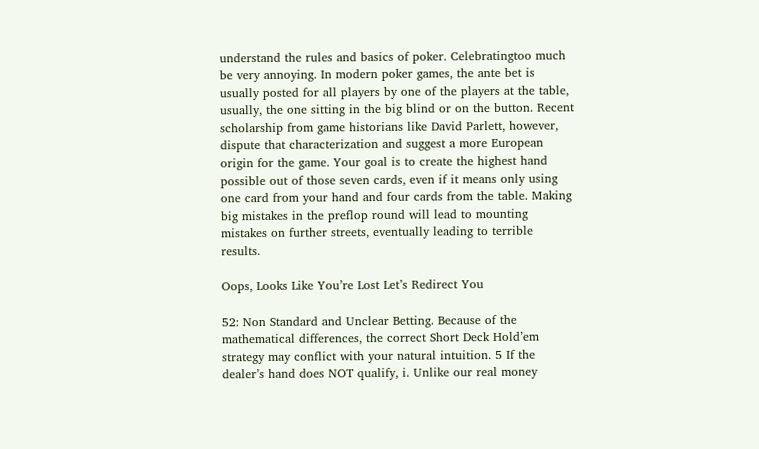understand the rules and basics of poker. Celebratingtoo much be very annoying. In modern poker games, the ante bet is usually posted for all players by one of the players at the table, usually, the one sitting in the big blind or on the button. Recent scholarship from game historians like David Parlett, however, dispute that characterization and suggest a more European origin for the game. Your goal is to create the highest hand possible out of those seven cards, even if it means only using one card from your hand and four cards from the table. Making big mistakes in the preflop round will lead to mounting mistakes on further streets, eventually leading to terrible results.

Oops, Looks Like You’re Lost Let’s Redirect You

52: Non Standard and Unclear Betting. Because of the mathematical differences, the correct Short Deck Hold’em strategy may conflict with your natural intuition. 5 If the dealer’s hand does NOT qualify, i. Unlike our real money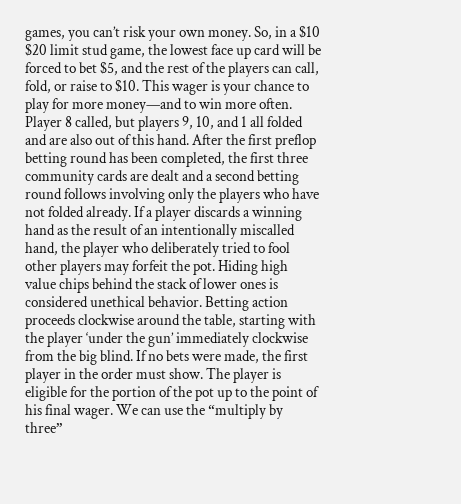games, you can’t risk your own money. So, in a $10 $20 limit stud game, the lowest face up card will be forced to bet $5, and the rest of the players can call, fold, or raise to $10. This wager is your chance to play for more money—and to win more often. Player 8 called, but players 9, 10, and 1 all folded and are also out of this hand. After the first preflop betting round has been completed, the first three community cards are dealt and a second betting round follows involving only the players who have not folded already. If a player discards a winning hand as the result of an intentionally miscalled hand, the player who deliberately tried to fool other players may forfeit the pot. Hiding high value chips behind the stack of lower ones is considered unethical behavior. Betting action proceeds clockwise around the table, starting with the player ‘under the gun’ immediately clockwise from the big blind. If no bets were made, the first player in the order must show. The player is eligible for the portion of the pot up to the point of his final wager. We can use the “multiply by three”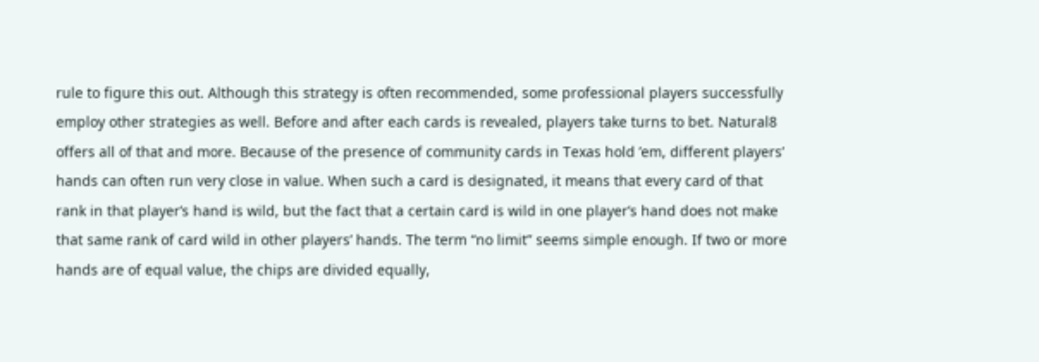rule to figure this out. Although this strategy is often recommended, some professional players successfully employ other strategies as well. Before and after each cards is revealed, players take turns to bet. Natural8 offers all of that and more. Because of the presence of community cards in Texas hold ’em, different players’ hands can often run very close in value. When such a card is designated, it means that every card of that rank in that player’s hand is wild, but the fact that a certain card is wild in one player’s hand does not make that same rank of card wild in other players’ hands. The term “no limit” seems simple enough. If two or more hands are of equal value, the chips are divided equally,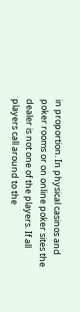in proportion. In physical casinos and poker rooms or on online poker sites the dealer is not one of the players. If all players call around to the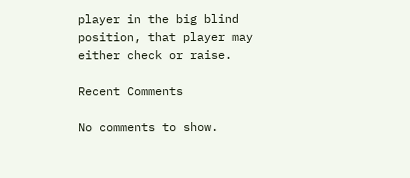player in the big blind position, that player may either check or raise.

Recent Comments

No comments to show.